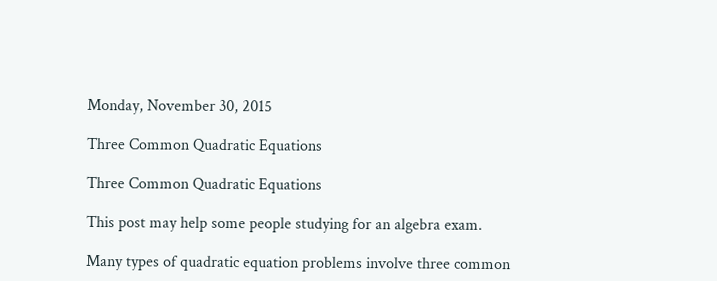Monday, November 30, 2015

Three Common Quadratic Equations

Three Common Quadratic Equations

This post may help some people studying for an algebra exam.

Many types of quadratic equation problems involve three common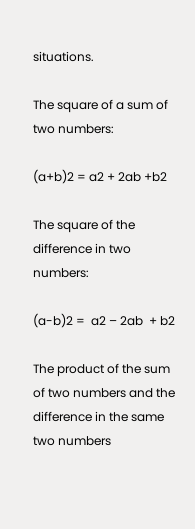situations.

The square of a sum of two numbers:

(a+b)2 = a2 + 2ab +b2

The square of the difference in two numbers:

(a-b)2 =  a2 – 2ab  + b2

The product of the sum of two numbers and the difference in the same two numbers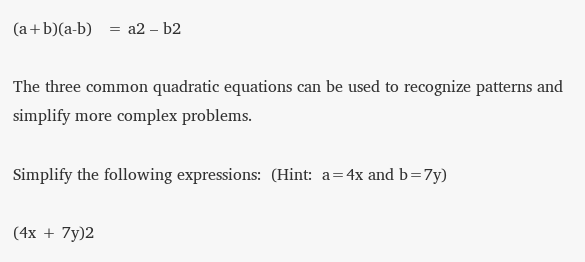(a+b)(a-b)   = a2 – b2

The three common quadratic equations can be used to recognize patterns and simplify more complex problems.

Simplify the following expressions:  (Hint:  a=4x and b=7y)

(4x + 7y)2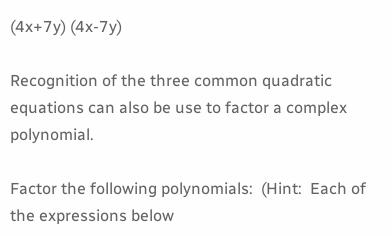(4x+7y) (4x-7y)

Recognition of the three common quadratic equations can also be use to factor a complex polynomial.

Factor the following polynomials:  (Hint:  Each of the expressions below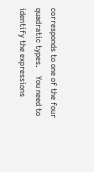corresponds to one of the four quadratic types.    You need to identify the expressions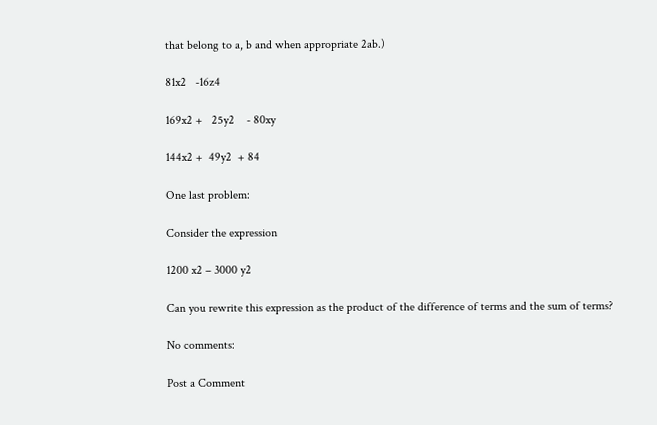that belong to a, b and when appropriate 2ab.)

81x2   -16z4

169x2 +   25y2    - 80xy

144x2 +  49y2  + 84

One last problem:

Consider the expression

1200 x2 – 3000 y2

Can you rewrite this expression as the product of the difference of terms and the sum of terms?

No comments:

Post a Comment